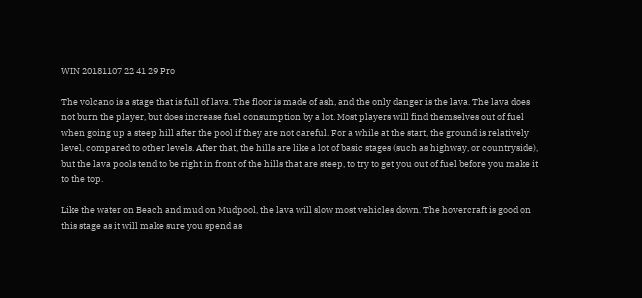WIN 20181107 22 41 29 Pro

The volcano is a stage that is full of lava. The floor is made of ash, and the only danger is the lava. The lava does not burn the player, but does increase fuel consumption by a lot. Most players will find themselves out of fuel when going up a steep hill after the pool if they are not careful. For a while at the start, the ground is relatively level, compared to other levels. After that, the hills are like a lot of basic stages (such as highway, or countryside), but the lava pools tend to be right in front of the hills that are steep, to try to get you out of fuel before you make it to the top.

Like the water on Beach and mud on Mudpool, the lava will slow most vehicles down. The hovercraft is good on this stage as it will make sure you spend as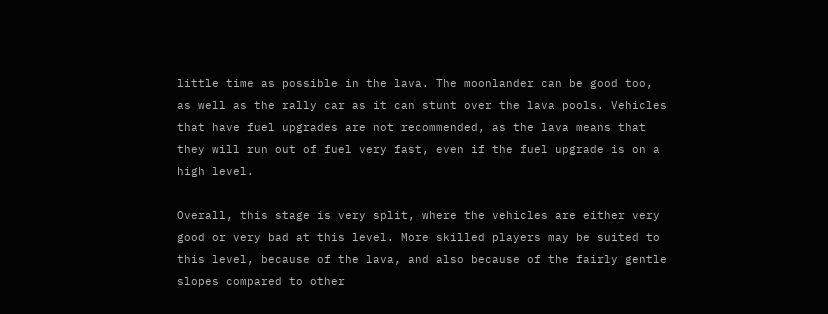little time as possible in the lava. The moonlander can be good too, as well as the rally car as it can stunt over the lava pools. Vehicles that have fuel upgrades are not recommended, as the lava means that they will run out of fuel very fast, even if the fuel upgrade is on a high level.

Overall, this stage is very split, where the vehicles are either very good or very bad at this level. More skilled players may be suited to this level, because of the lava, and also because of the fairly gentle slopes compared to other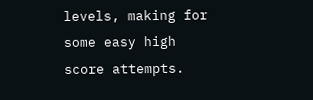levels, making for some easy high score attempts.